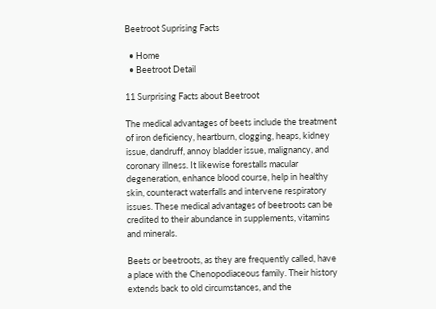Beetroot Suprising Facts

  • Home
  • Beetroot Detail

11 Surprising Facts about Beetroot

The medical advantages of beets include the treatment of iron deficiency, heartburn, clogging, heaps, kidney issue, dandruff, annoy bladder issue, malignancy, and coronary illness. It likewise forestalls macular degeneration, enhance blood course, help in healthy skin, counteract waterfalls and intervene respiratory issues. These medical advantages of beetroots can be credited to their abundance in supplements, vitamins and minerals.

Beets or beetroots, as they are frequently called, have a place with the Chenopodiaceous family. Their history extends back to old circumstances, and the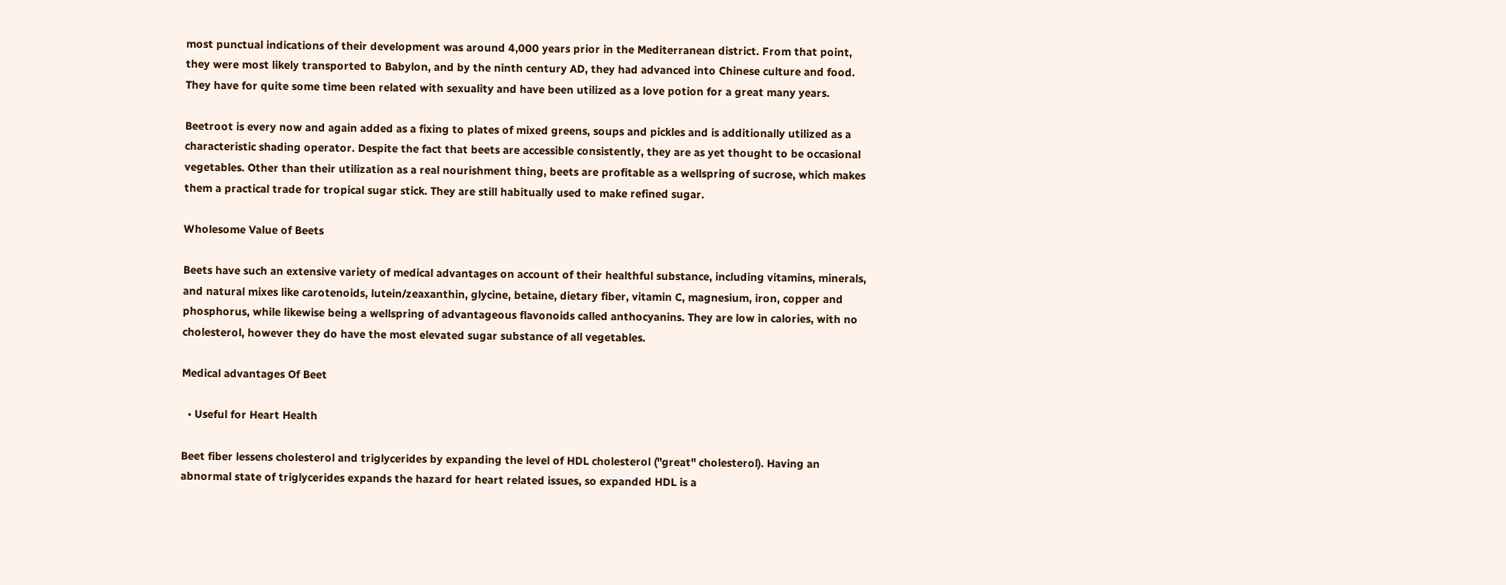most punctual indications of their development was around 4,000 years prior in the Mediterranean district. From that point, they were most likely transported to Babylon, and by the ninth century AD, they had advanced into Chinese culture and food. They have for quite some time been related with sexuality and have been utilized as a love potion for a great many years.

Beetroot is every now and again added as a fixing to plates of mixed greens, soups and pickles and is additionally utilized as a characteristic shading operator. Despite the fact that beets are accessible consistently, they are as yet thought to be occasional vegetables. Other than their utilization as a real nourishment thing, beets are profitable as a wellspring of sucrose, which makes them a practical trade for tropical sugar stick. They are still habitually used to make refined sugar.

Wholesome Value of Beets

Beets have such an extensive variety of medical advantages on account of their healthful substance, including vitamins, minerals, and natural mixes like carotenoids, lutein/zeaxanthin, glycine, betaine, dietary fiber, vitamin C, magnesium, iron, copper and phosphorus, while likewise being a wellspring of advantageous flavonoids called anthocyanins. They are low in calories, with no cholesterol, however they do have the most elevated sugar substance of all vegetables.

Medical advantages Of Beet

  • Useful for Heart Health

Beet fiber lessens cholesterol and triglycerides by expanding the level of HDL cholesterol ("great" cholesterol). Having an abnormal state of triglycerides expands the hazard for heart related issues, so expanded HDL is a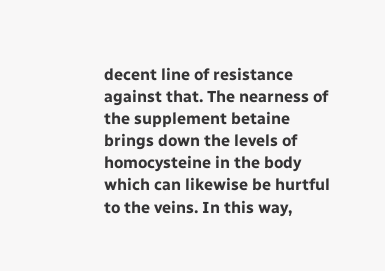decent line of resistance against that. The nearness of the supplement betaine brings down the levels of homocysteine in the body which can likewise be hurtful to the veins. In this way,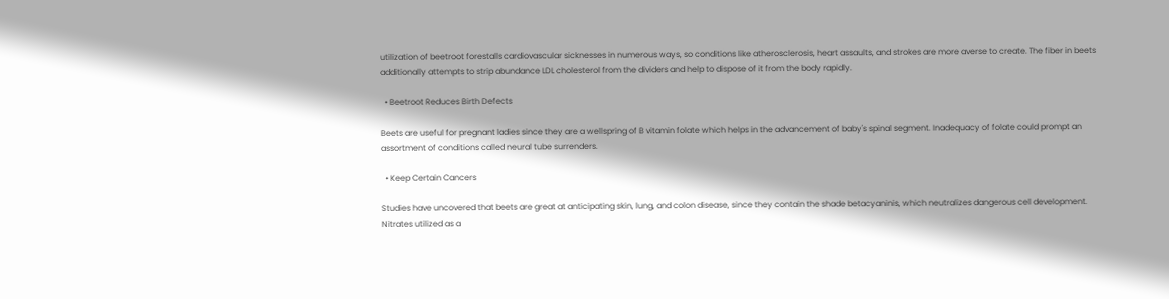utilization of beetroot forestalls cardiovascular sicknesses in numerous ways, so conditions like atherosclerosis, heart assaults, and strokes are more averse to create. The fiber in beets additionally attempts to strip abundance LDL cholesterol from the dividers and help to dispose of it from the body rapidly.

  • Beetroot Reduces Birth Defects

Beets are useful for pregnant ladies since they are a wellspring of B vitamin folate which helps in the advancement of baby's spinal segment. Inadequacy of folate could prompt an assortment of conditions called neural tube surrenders.

  • Keep Certain Cancers

Studies have uncovered that beets are great at anticipating skin, lung, and colon disease, since they contain the shade betacyaninis, which neutralizes dangerous cell development. Nitrates utilized as a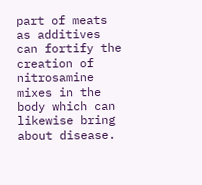part of meats as additives can fortify the creation of nitrosamine mixes in the body which can likewise bring about disease.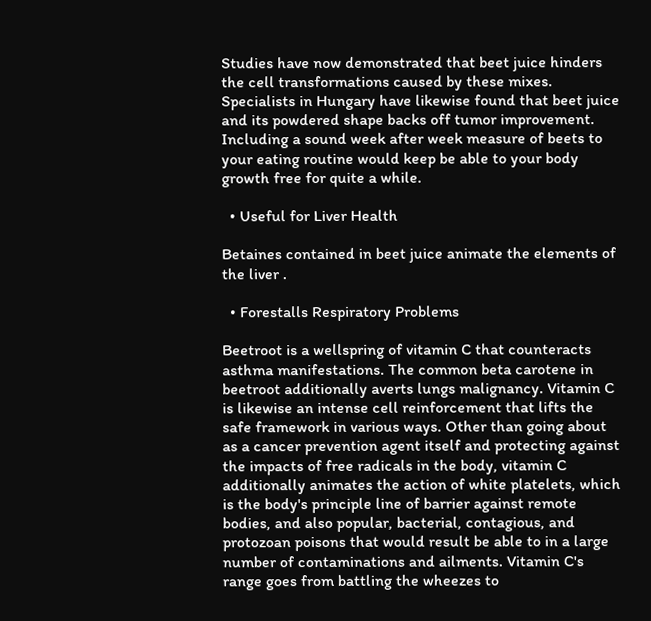Studies have now demonstrated that beet juice hinders the cell transformations caused by these mixes. Specialists in Hungary have likewise found that beet juice and its powdered shape backs off tumor improvement. Including a sound week after week measure of beets to your eating routine would keep be able to your body growth free for quite a while.

  • Useful for Liver Health

Betaines contained in beet juice animate the elements of the liver .

  • Forestalls Respiratory Problems

Beetroot is a wellspring of vitamin C that counteracts asthma manifestations. The common beta carotene in beetroot additionally averts lungs malignancy. Vitamin C is likewise an intense cell reinforcement that lifts the safe framework in various ways. Other than going about as a cancer prevention agent itself and protecting against the impacts of free radicals in the body, vitamin C additionally animates the action of white platelets, which is the body's principle line of barrier against remote bodies, and also popular, bacterial, contagious, and protozoan poisons that would result be able to in a large number of contaminations and ailments. Vitamin C's range goes from battling the wheezes to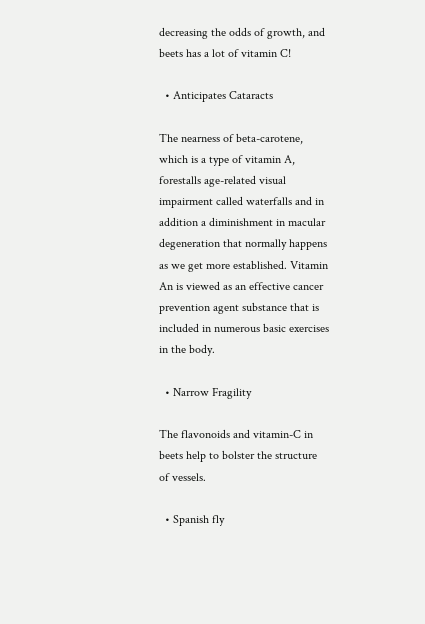decreasing the odds of growth, and beets has a lot of vitamin C!

  • Anticipates Cataracts

The nearness of beta-carotene, which is a type of vitamin A, forestalls age-related visual impairment called waterfalls and in addition a diminishment in macular degeneration that normally happens as we get more established. Vitamin An is viewed as an effective cancer prevention agent substance that is included in numerous basic exercises in the body.

  • Narrow Fragility

The flavonoids and vitamin-C in beets help to bolster the structure of vessels.

  • Spanish fly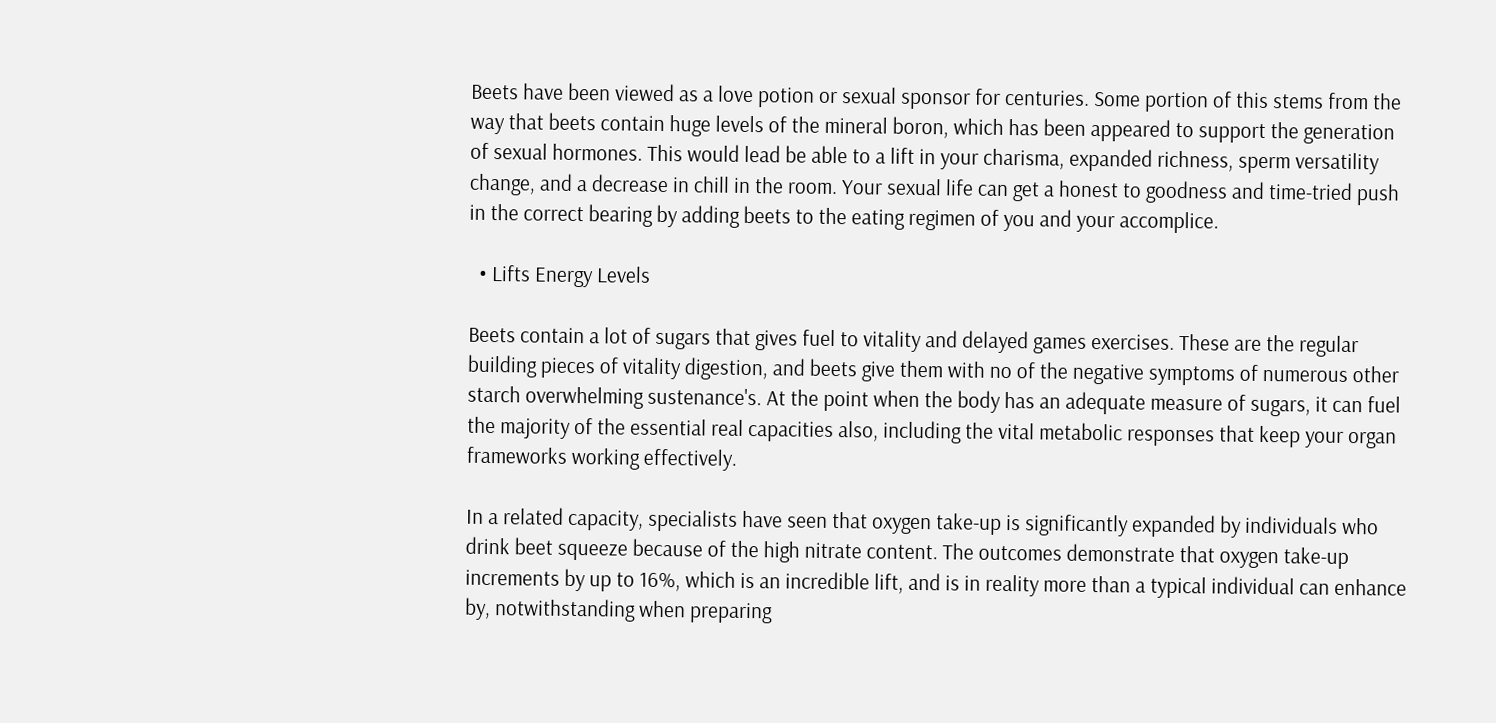Beets have been viewed as a love potion or sexual sponsor for centuries. Some portion of this stems from the way that beets contain huge levels of the mineral boron, which has been appeared to support the generation of sexual hormones. This would lead be able to a lift in your charisma, expanded richness, sperm versatility change, and a decrease in chill in the room. Your sexual life can get a honest to goodness and time-tried push in the correct bearing by adding beets to the eating regimen of you and your accomplice.

  • Lifts Energy Levels

Beets contain a lot of sugars that gives fuel to vitality and delayed games exercises. These are the regular building pieces of vitality digestion, and beets give them with no of the negative symptoms of numerous other starch overwhelming sustenance's. At the point when the body has an adequate measure of sugars, it can fuel the majority of the essential real capacities also, including the vital metabolic responses that keep your organ frameworks working effectively.

In a related capacity, specialists have seen that oxygen take-up is significantly expanded by individuals who drink beet squeeze because of the high nitrate content. The outcomes demonstrate that oxygen take-up increments by up to 16%, which is an incredible lift, and is in reality more than a typical individual can enhance by, notwithstanding when preparing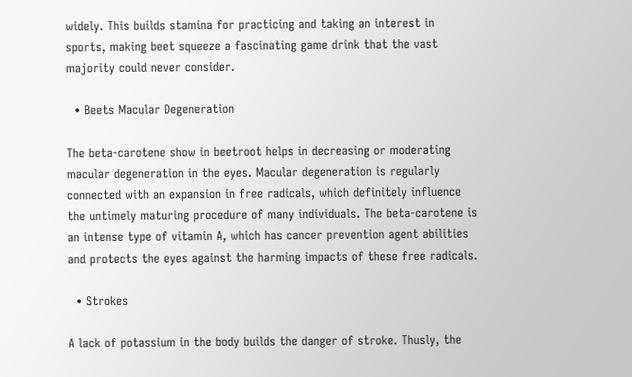widely. This builds stamina for practicing and taking an interest in sports, making beet squeeze a fascinating game drink that the vast majority could never consider.

  • Beets Macular Degeneration

The beta-carotene show in beetroot helps in decreasing or moderating macular degeneration in the eyes. Macular degeneration is regularly connected with an expansion in free radicals, which definitely influence the untimely maturing procedure of many individuals. The beta-carotene is an intense type of vitamin A, which has cancer prevention agent abilities and protects the eyes against the harming impacts of these free radicals.

  • Strokes

A lack of potassium in the body builds the danger of stroke. Thusly, the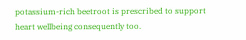potassium-rich beetroot is prescribed to support heart wellbeing consequently too.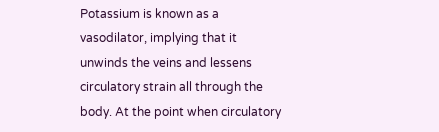Potassium is known as a vasodilator, implying that it unwinds the veins and lessens circulatory strain all through the body. At the point when circulatory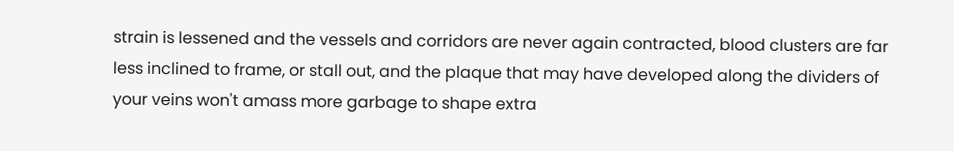strain is lessened and the vessels and corridors are never again contracted, blood clusters are far less inclined to frame, or stall out, and the plaque that may have developed along the dividers of your veins won't amass more garbage to shape extra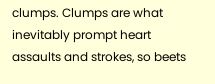clumps. Clumps are what inevitably prompt heart assaults and strokes, so beets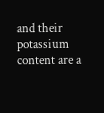and their potassium content are a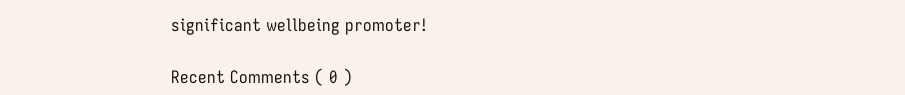significant wellbeing promoter!

Recent Comments ( 0 )